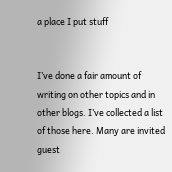a place I put stuff


I’ve done a fair amount of writing on other topics and in other blogs. I’ve collected a list of those here. Many are invited guest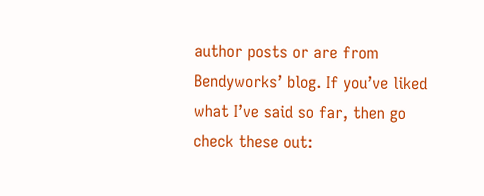author posts or are from Bendyworks’ blog. If you’ve liked what I’ve said so far, then go check these out: